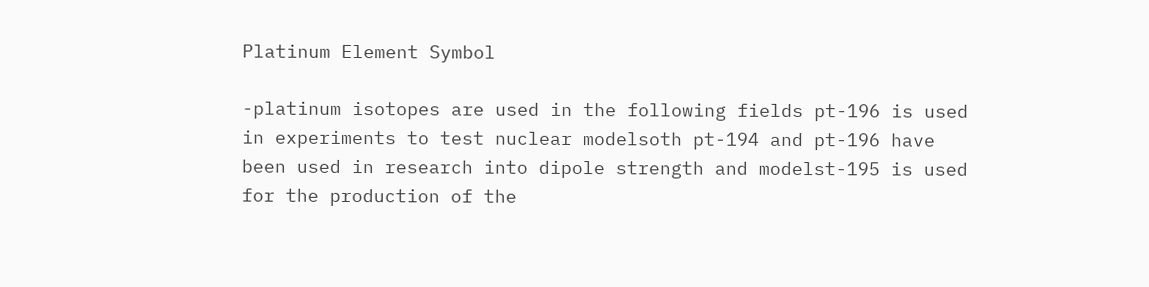Platinum Element Symbol

-platinum isotopes are used in the following fields pt-196 is used in experiments to test nuclear modelsoth pt-194 and pt-196 have been used in research into dipole strength and modelst-195 is used for the production of the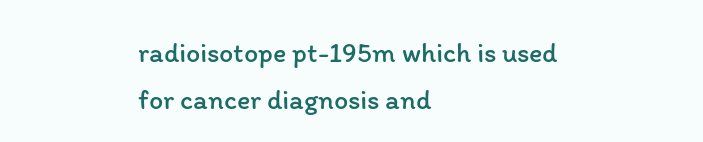radioisotope pt-195m which is used for cancer diagnosis and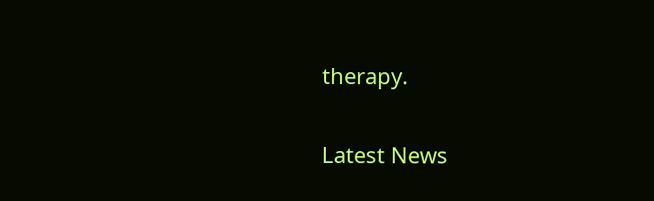therapy.

Latest News